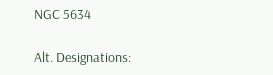NGC 5634

Alt. Designations: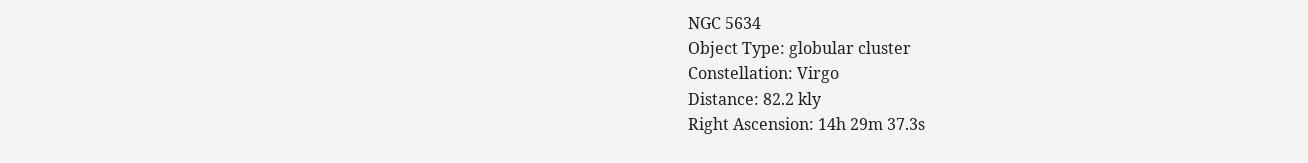NGC 5634
Object Type: globular cluster
Constellation: Virgo
Distance: 82.2 kly
Right Ascension: 14h 29m 37.3s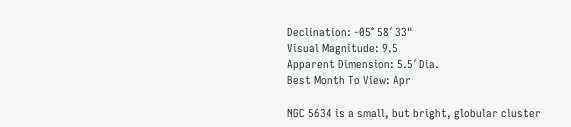Declination: -05° 58´ 33"
Visual Magnitude: 9.5
Apparent Dimension: 5.5´ Dia.
Best Month To View: Apr

NGC 5634 is a small, but bright, globular cluster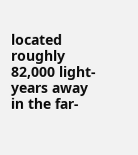located roughly 82,000 light-years away in the far-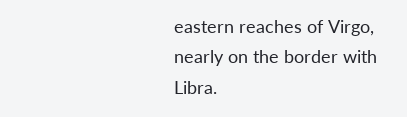eastern reaches of Virgo, nearly on the border with Libra.